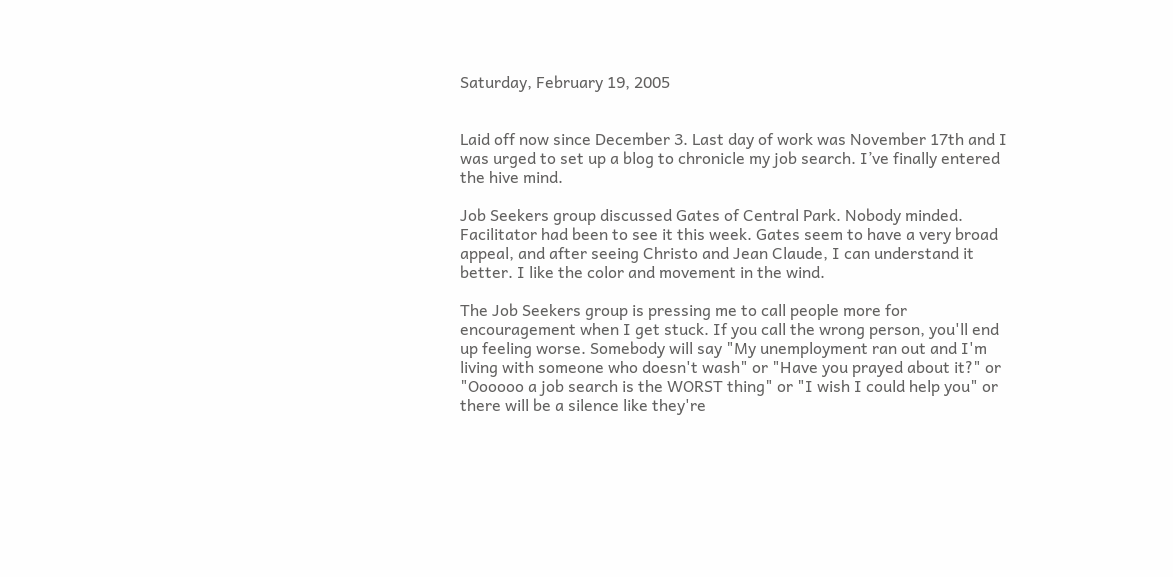Saturday, February 19, 2005


Laid off now since December 3. Last day of work was November 17th and I was urged to set up a blog to chronicle my job search. I’ve finally entered the hive mind.

Job Seekers group discussed Gates of Central Park. Nobody minded. Facilitator had been to see it this week. Gates seem to have a very broad appeal, and after seeing Christo and Jean Claude, I can understand it better. I like the color and movement in the wind.

The Job Seekers group is pressing me to call people more for encouragement when I get stuck. If you call the wrong person, you'll end up feeling worse. Somebody will say "My unemployment ran out and I'm living with someone who doesn't wash" or "Have you prayed about it?" or "Oooooo a job search is the WORST thing" or "I wish I could help you" or there will be a silence like they're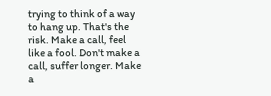trying to think of a way to hang up. That's the risk. Make a call, feel like a fool. Don't make a call, suffer longer. Make a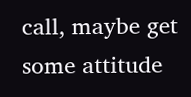call, maybe get some attitude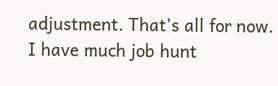adjustment. That’s all for now. I have much job hunt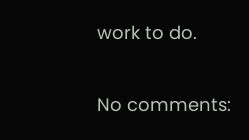work to do.

No comments: